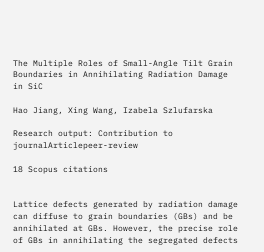The Multiple Roles of Small-Angle Tilt Grain Boundaries in Annihilating Radiation Damage in SiC

Hao Jiang, Xing Wang, Izabela Szlufarska

Research output: Contribution to journalArticlepeer-review

18 Scopus citations


Lattice defects generated by radiation damage can diffuse to grain boundaries (GBs) and be annihilated at GBs. However, the precise role of GBs in annihilating the segregated defects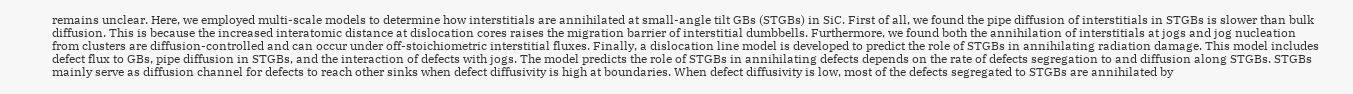remains unclear. Here, we employed multi-scale models to determine how interstitials are annihilated at small-angle tilt GBs (STGBs) in SiC. First of all, we found the pipe diffusion of interstitials in STGBs is slower than bulk diffusion. This is because the increased interatomic distance at dislocation cores raises the migration barrier of interstitial dumbbells. Furthermore, we found both the annihilation of interstitials at jogs and jog nucleation from clusters are diffusion-controlled and can occur under off-stoichiometric interstitial fluxes. Finally, a dislocation line model is developed to predict the role of STGBs in annihilating radiation damage. This model includes defect flux to GBs, pipe diffusion in STGBs, and the interaction of defects with jogs. The model predicts the role of STGBs in annihilating defects depends on the rate of defects segregation to and diffusion along STGBs. STGBs mainly serve as diffusion channel for defects to reach other sinks when defect diffusivity is high at boundaries. When defect diffusivity is low, most of the defects segregated to STGBs are annihilated by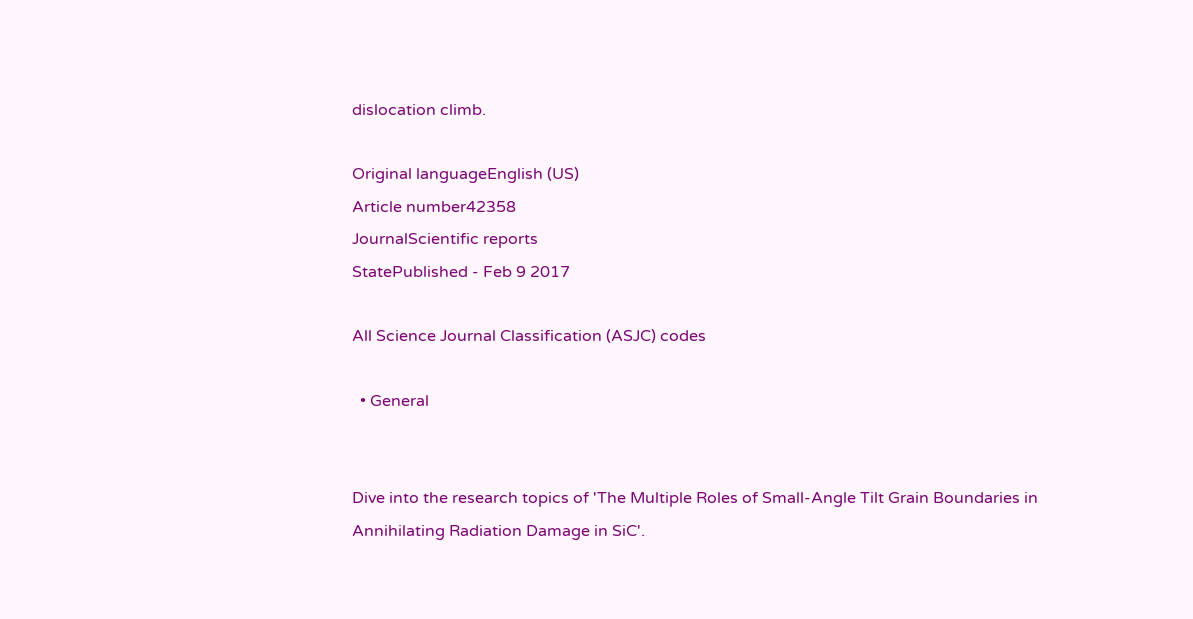dislocation climb.

Original languageEnglish (US)
Article number42358
JournalScientific reports
StatePublished - Feb 9 2017

All Science Journal Classification (ASJC) codes

  • General


Dive into the research topics of 'The Multiple Roles of Small-Angle Tilt Grain Boundaries in Annihilating Radiation Damage in SiC'.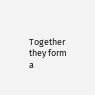Together they form a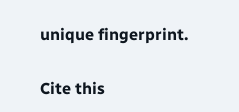unique fingerprint.

Cite this